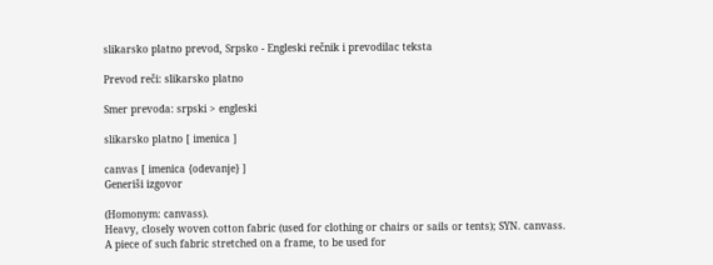slikarsko platno prevod, Srpsko - Engleski rečnik i prevodilac teksta

Prevod reči: slikarsko platno

Smer prevoda: srpski > engleski

slikarsko platno [ imenica ]

canvas [ imenica {odevanje} ]
Generiši izgovor

(Homonym: canvass).
Heavy, closely woven cotton fabric (used for clothing or chairs or sails or tents); SYN. canvass.
A piece of such fabric stretched on a frame, to be used for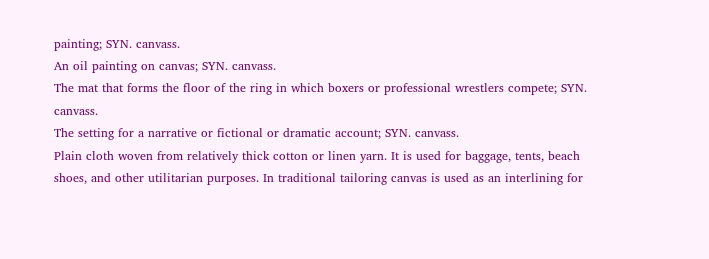painting; SYN. canvass.
An oil painting on canvas; SYN. canvass.
The mat that forms the floor of the ring in which boxers or professional wrestlers compete; SYN. canvass.
The setting for a narrative or fictional or dramatic account; SYN. canvass.
Plain cloth woven from relatively thick cotton or linen yarn. It is used for baggage, tents, beach shoes, and other utilitarian purposes. In traditional tailoring canvas is used as an interlining for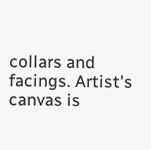collars and facings. Artist's canvas is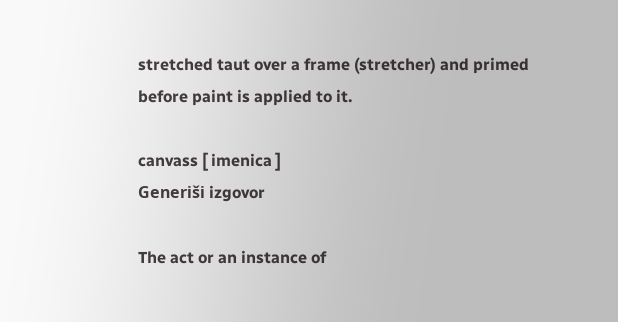stretched taut over a frame (stretcher) and primed before paint is applied to it.

canvass [ imenica ]
Generiši izgovor

The act or an instance of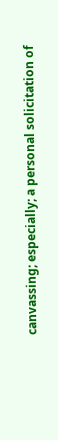canvassing; especially; a personal solicitation of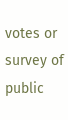votes or survey of public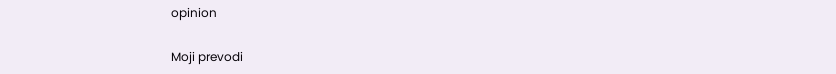opinion

Moji prevodi